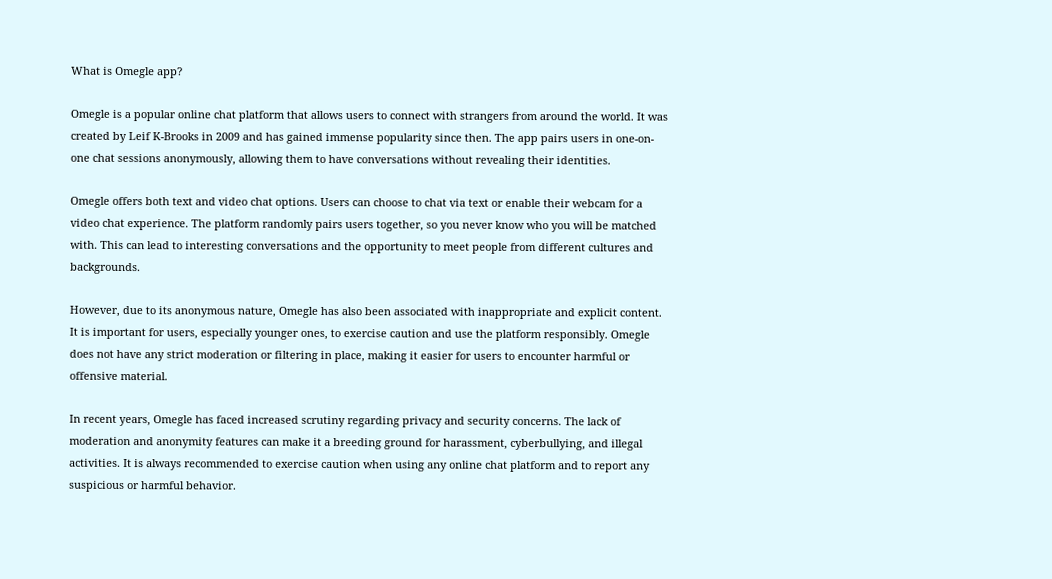What is Omegle app?

Omegle is a popular online chat platform that allows users to connect with strangers from around the world. It was created by Leif K-Brooks in 2009 and has gained immense popularity since then. The app pairs users in one-on-one chat sessions anonymously, allowing them to have conversations without revealing their identities.

Omegle offers both text and video chat options. Users can choose to chat via text or enable their webcam for a video chat experience. The platform randomly pairs users together, so you never know who you will be matched with. This can lead to interesting conversations and the opportunity to meet people from different cultures and backgrounds.

However, due to its anonymous nature, Omegle has also been associated with inappropriate and explicit content. It is important for users, especially younger ones, to exercise caution and use the platform responsibly. Omegle does not have any strict moderation or filtering in place, making it easier for users to encounter harmful or offensive material.

In recent years, Omegle has faced increased scrutiny regarding privacy and security concerns. The lack of moderation and anonymity features can make it a breeding ground for harassment, cyberbullying, and illegal activities. It is always recommended to exercise caution when using any online chat platform and to report any suspicious or harmful behavior.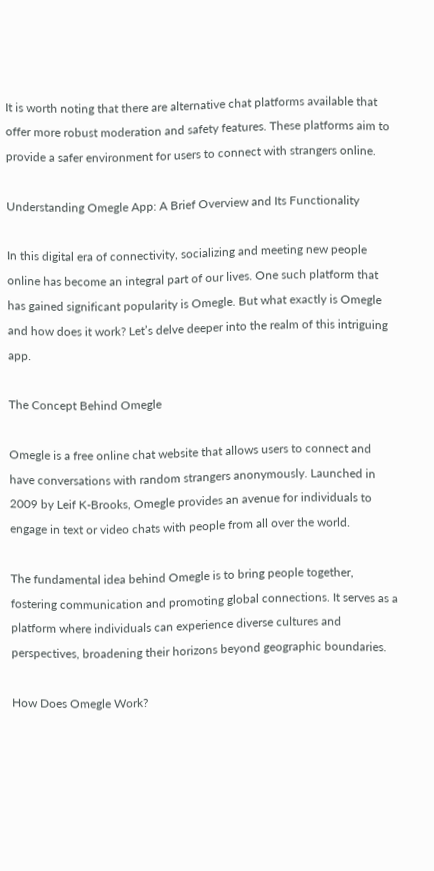It is worth noting that there are alternative chat platforms available that offer more robust moderation and safety features. These platforms aim to provide a safer environment for users to connect with strangers online.

Understanding Omegle App: A Brief Overview and Its Functionality

In this digital era of connectivity, socializing and meeting new people online has become an integral part of our lives. One such platform that has gained significant popularity is Omegle. But what exactly is Omegle and how does it work? Let’s delve deeper into the realm of this intriguing app.

The Concept Behind Omegle

Omegle is a free online chat website that allows users to connect and have conversations with random strangers anonymously. Launched in 2009 by Leif K-Brooks, Omegle provides an avenue for individuals to engage in text or video chats with people from all over the world.

The fundamental idea behind Omegle is to bring people together, fostering communication and promoting global connections. It serves as a platform where individuals can experience diverse cultures and perspectives, broadening their horizons beyond geographic boundaries.

How Does Omegle Work?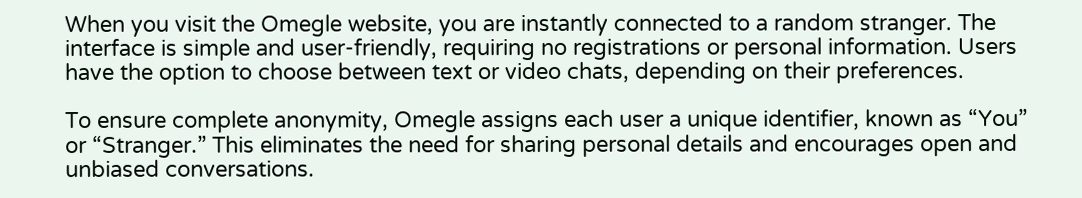When you visit the Omegle website, you are instantly connected to a random stranger. The interface is simple and user-friendly, requiring no registrations or personal information. Users have the option to choose between text or video chats, depending on their preferences.

To ensure complete anonymity, Omegle assigns each user a unique identifier, known as “You” or “Stranger.” This eliminates the need for sharing personal details and encourages open and unbiased conversations.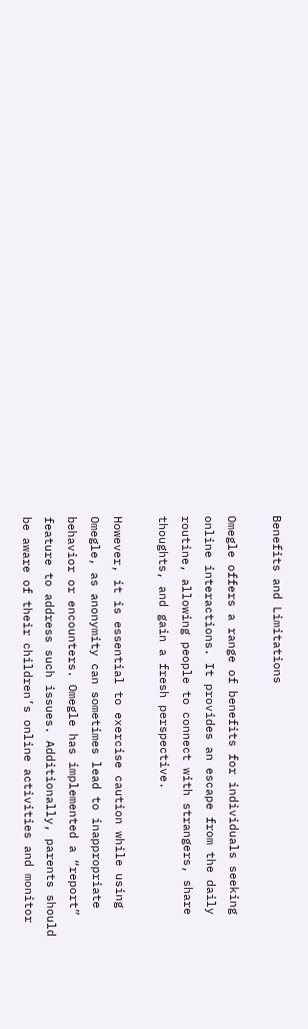Benefits and Limitations

Omegle offers a range of benefits for individuals seeking online interactions. It provides an escape from the daily routine, allowing people to connect with strangers, share thoughts, and gain a fresh perspective.

However, it is essential to exercise caution while using Omegle, as anonymity can sometimes lead to inappropriate behavior or encounters. Omegle has implemented a “report” feature to address such issues. Additionally, parents should be aware of their children’s online activities and monitor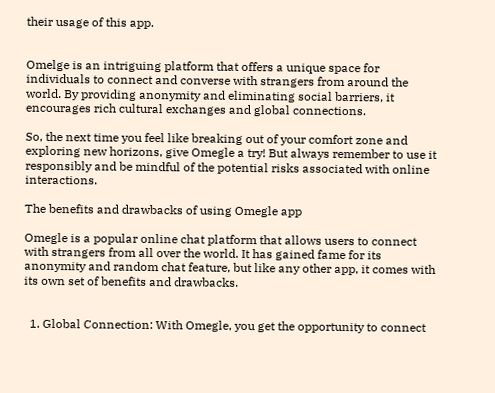their usage of this app.


Omelge is an intriguing platform that offers a unique space for individuals to connect and converse with strangers from around the world. By providing anonymity and eliminating social barriers, it encourages rich cultural exchanges and global connections.

So, the next time you feel like breaking out of your comfort zone and exploring new horizons, give Omegle a try! But always remember to use it responsibly and be mindful of the potential risks associated with online interactions.

The benefits and drawbacks of using Omegle app

Omegle is a popular online chat platform that allows users to connect with strangers from all over the world. It has gained fame for its anonymity and random chat feature, but like any other app, it comes with its own set of benefits and drawbacks.


  1. Global Connection: With Omegle, you get the opportunity to connect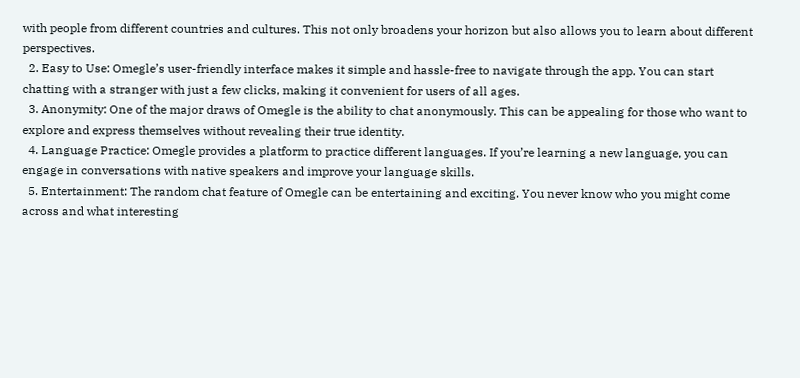with people from different countries and cultures. This not only broadens your horizon but also allows you to learn about different perspectives.
  2. Easy to Use: Omegle’s user-friendly interface makes it simple and hassle-free to navigate through the app. You can start chatting with a stranger with just a few clicks, making it convenient for users of all ages.
  3. Anonymity: One of the major draws of Omegle is the ability to chat anonymously. This can be appealing for those who want to explore and express themselves without revealing their true identity.
  4. Language Practice: Omegle provides a platform to practice different languages. If you’re learning a new language, you can engage in conversations with native speakers and improve your language skills.
  5. Entertainment: The random chat feature of Omegle can be entertaining and exciting. You never know who you might come across and what interesting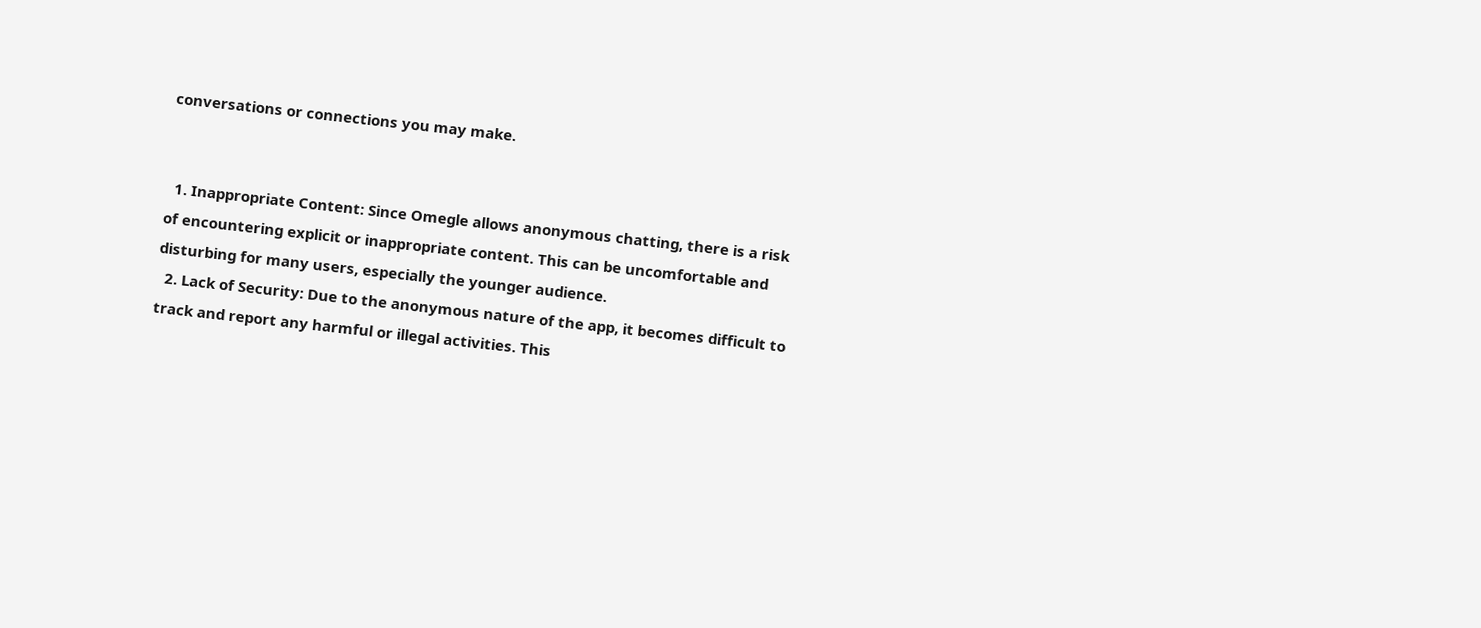conversations or connections you may make.


  1. Inappropriate Content: Since Omegle allows anonymous chatting, there is a risk of encountering explicit or inappropriate content. This can be uncomfortable and disturbing for many users, especially the younger audience.
  2. Lack of Security: Due to the anonymous nature of the app, it becomes difficult to track and report any harmful or illegal activities. This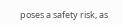poses a safety risk, as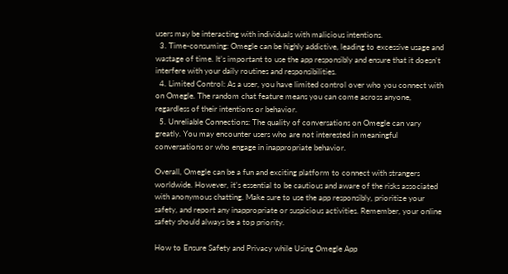users may be interacting with individuals with malicious intentions.
  3. Time-consuming: Omegle can be highly addictive, leading to excessive usage and wastage of time. It’s important to use the app responsibly and ensure that it doesn’t interfere with your daily routines and responsibilities.
  4. Limited Control: As a user, you have limited control over who you connect with on Omegle. The random chat feature means you can come across anyone, regardless of their intentions or behavior.
  5. Unreliable Connections: The quality of conversations on Omegle can vary greatly. You may encounter users who are not interested in meaningful conversations or who engage in inappropriate behavior.

Overall, Omegle can be a fun and exciting platform to connect with strangers worldwide. However, it’s essential to be cautious and aware of the risks associated with anonymous chatting. Make sure to use the app responsibly, prioritize your safety, and report any inappropriate or suspicious activities. Remember, your online safety should always be a top priority.

How to Ensure Safety and Privacy while Using Omegle App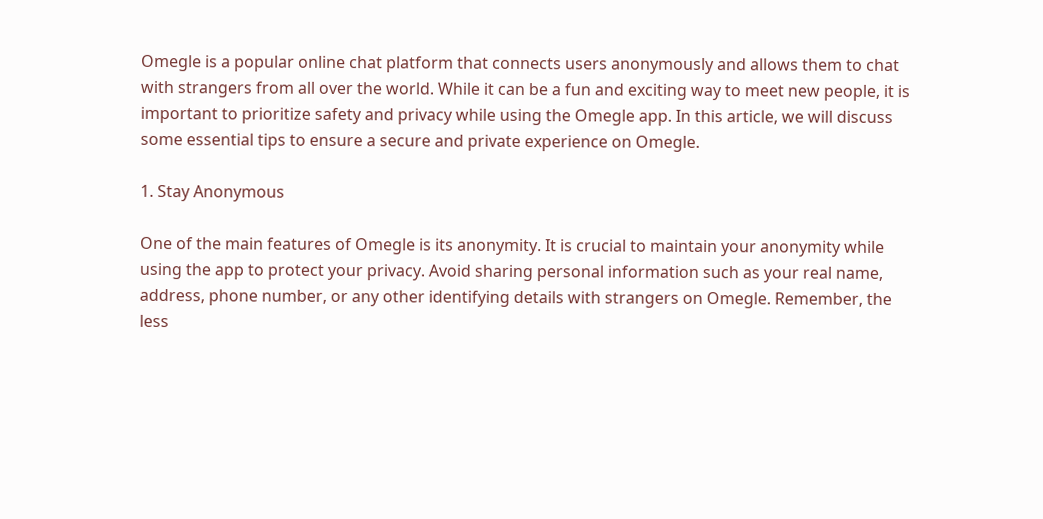Omegle is a popular online chat platform that connects users anonymously and allows them to chat with strangers from all over the world. While it can be a fun and exciting way to meet new people, it is important to prioritize safety and privacy while using the Omegle app. In this article, we will discuss some essential tips to ensure a secure and private experience on Omegle.

1. Stay Anonymous

One of the main features of Omegle is its anonymity. It is crucial to maintain your anonymity while using the app to protect your privacy. Avoid sharing personal information such as your real name, address, phone number, or any other identifying details with strangers on Omegle. Remember, the less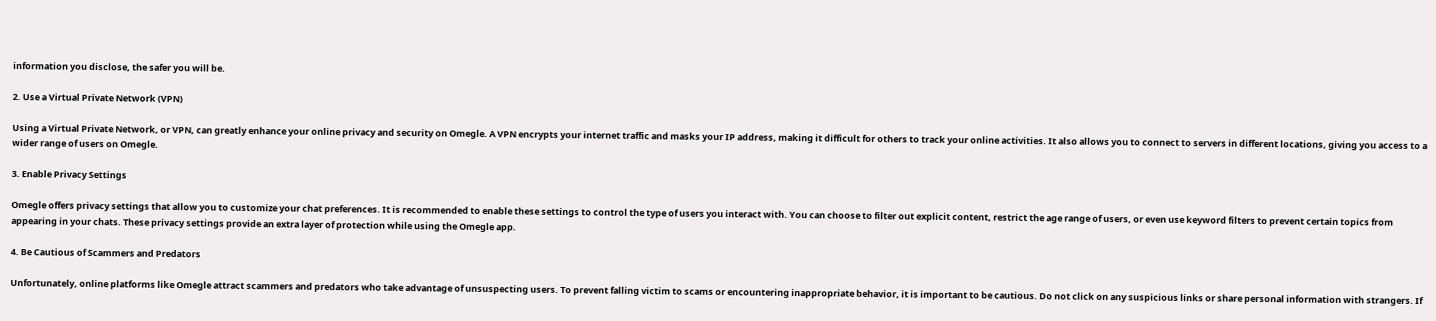information you disclose, the safer you will be.

2. Use a Virtual Private Network (VPN)

Using a Virtual Private Network, or VPN, can greatly enhance your online privacy and security on Omegle. A VPN encrypts your internet traffic and masks your IP address, making it difficult for others to track your online activities. It also allows you to connect to servers in different locations, giving you access to a wider range of users on Omegle.

3. Enable Privacy Settings

Omegle offers privacy settings that allow you to customize your chat preferences. It is recommended to enable these settings to control the type of users you interact with. You can choose to filter out explicit content, restrict the age range of users, or even use keyword filters to prevent certain topics from appearing in your chats. These privacy settings provide an extra layer of protection while using the Omegle app.

4. Be Cautious of Scammers and Predators

Unfortunately, online platforms like Omegle attract scammers and predators who take advantage of unsuspecting users. To prevent falling victim to scams or encountering inappropriate behavior, it is important to be cautious. Do not click on any suspicious links or share personal information with strangers. If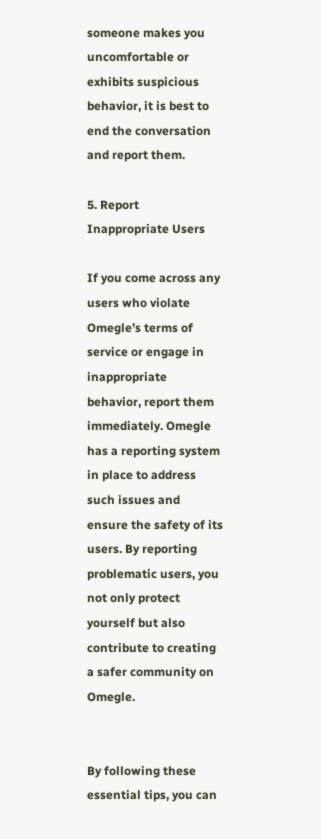someone makes you uncomfortable or exhibits suspicious behavior, it is best to end the conversation and report them.

5. Report Inappropriate Users

If you come across any users who violate Omegle’s terms of service or engage in inappropriate behavior, report them immediately. Omegle has a reporting system in place to address such issues and ensure the safety of its users. By reporting problematic users, you not only protect yourself but also contribute to creating a safer community on Omegle.


By following these essential tips, you can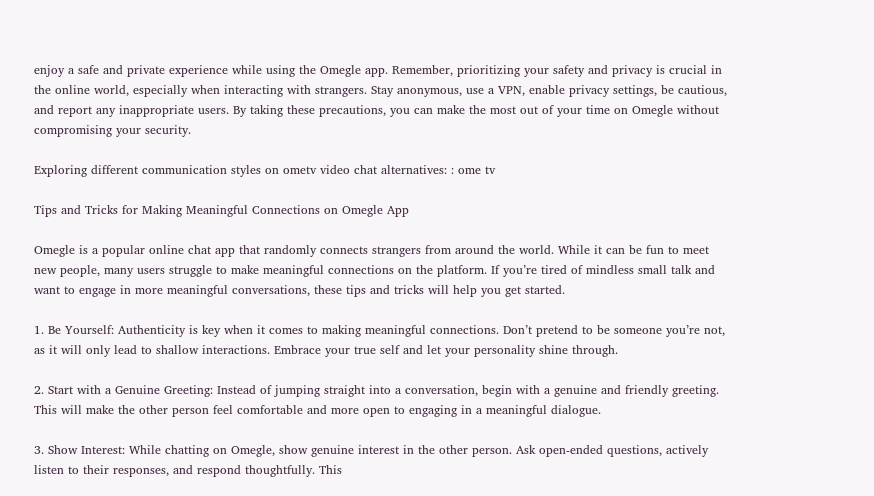enjoy a safe and private experience while using the Omegle app. Remember, prioritizing your safety and privacy is crucial in the online world, especially when interacting with strangers. Stay anonymous, use a VPN, enable privacy settings, be cautious, and report any inappropriate users. By taking these precautions, you can make the most out of your time on Omegle without compromising your security.

Exploring different communication styles on ometv video chat alternatives: : ome tv

Tips and Tricks for Making Meaningful Connections on Omegle App

Omegle is a popular online chat app that randomly connects strangers from around the world. While it can be fun to meet new people, many users struggle to make meaningful connections on the platform. If you’re tired of mindless small talk and want to engage in more meaningful conversations, these tips and tricks will help you get started.

1. Be Yourself: Authenticity is key when it comes to making meaningful connections. Don’t pretend to be someone you’re not, as it will only lead to shallow interactions. Embrace your true self and let your personality shine through.

2. Start with a Genuine Greeting: Instead of jumping straight into a conversation, begin with a genuine and friendly greeting. This will make the other person feel comfortable and more open to engaging in a meaningful dialogue.

3. Show Interest: While chatting on Omegle, show genuine interest in the other person. Ask open-ended questions, actively listen to their responses, and respond thoughtfully. This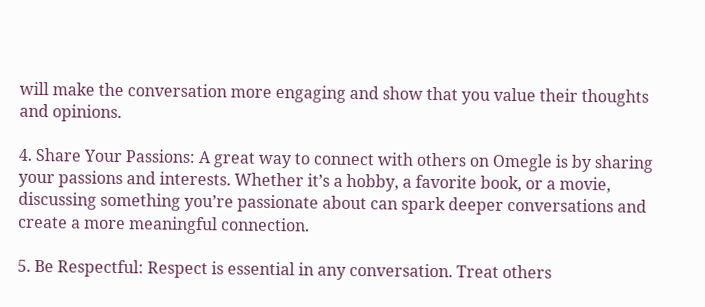will make the conversation more engaging and show that you value their thoughts and opinions.

4. Share Your Passions: A great way to connect with others on Omegle is by sharing your passions and interests. Whether it’s a hobby, a favorite book, or a movie, discussing something you’re passionate about can spark deeper conversations and create a more meaningful connection.

5. Be Respectful: Respect is essential in any conversation. Treat others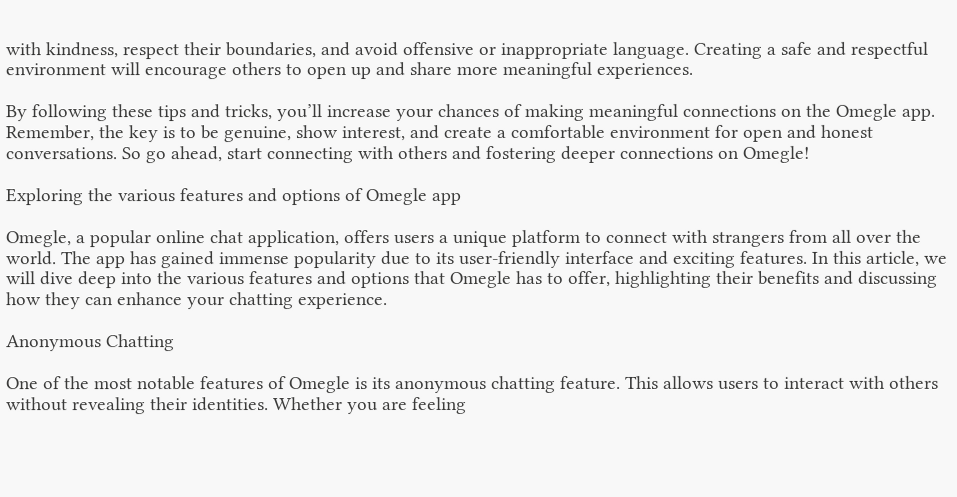with kindness, respect their boundaries, and avoid offensive or inappropriate language. Creating a safe and respectful environment will encourage others to open up and share more meaningful experiences.

By following these tips and tricks, you’ll increase your chances of making meaningful connections on the Omegle app. Remember, the key is to be genuine, show interest, and create a comfortable environment for open and honest conversations. So go ahead, start connecting with others and fostering deeper connections on Omegle!

Exploring the various features and options of Omegle app

Omegle, a popular online chat application, offers users a unique platform to connect with strangers from all over the world. The app has gained immense popularity due to its user-friendly interface and exciting features. In this article, we will dive deep into the various features and options that Omegle has to offer, highlighting their benefits and discussing how they can enhance your chatting experience.

Anonymous Chatting

One of the most notable features of Omegle is its anonymous chatting feature. This allows users to interact with others without revealing their identities. Whether you are feeling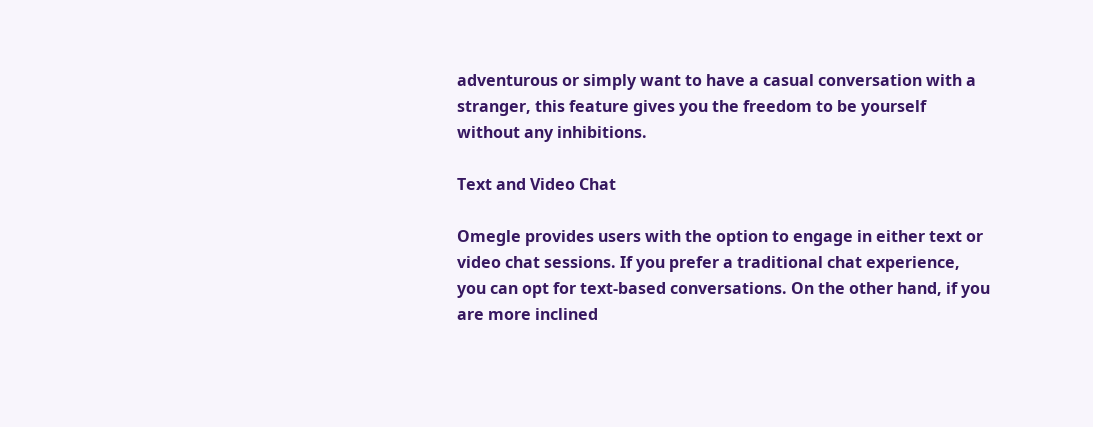adventurous or simply want to have a casual conversation with a stranger, this feature gives you the freedom to be yourself without any inhibitions.

Text and Video Chat

Omegle provides users with the option to engage in either text or video chat sessions. If you prefer a traditional chat experience, you can opt for text-based conversations. On the other hand, if you are more inclined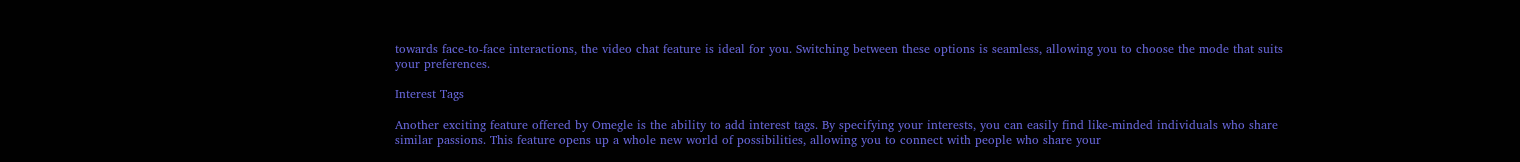towards face-to-face interactions, the video chat feature is ideal for you. Switching between these options is seamless, allowing you to choose the mode that suits your preferences.

Interest Tags

Another exciting feature offered by Omegle is the ability to add interest tags. By specifying your interests, you can easily find like-minded individuals who share similar passions. This feature opens up a whole new world of possibilities, allowing you to connect with people who share your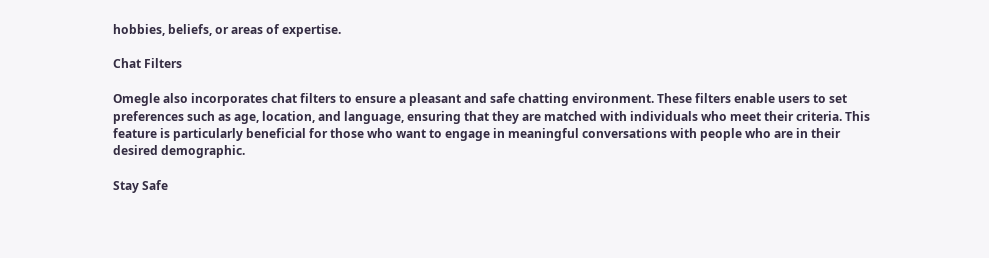hobbies, beliefs, or areas of expertise.

Chat Filters

Omegle also incorporates chat filters to ensure a pleasant and safe chatting environment. These filters enable users to set preferences such as age, location, and language, ensuring that they are matched with individuals who meet their criteria. This feature is particularly beneficial for those who want to engage in meaningful conversations with people who are in their desired demographic.

Stay Safe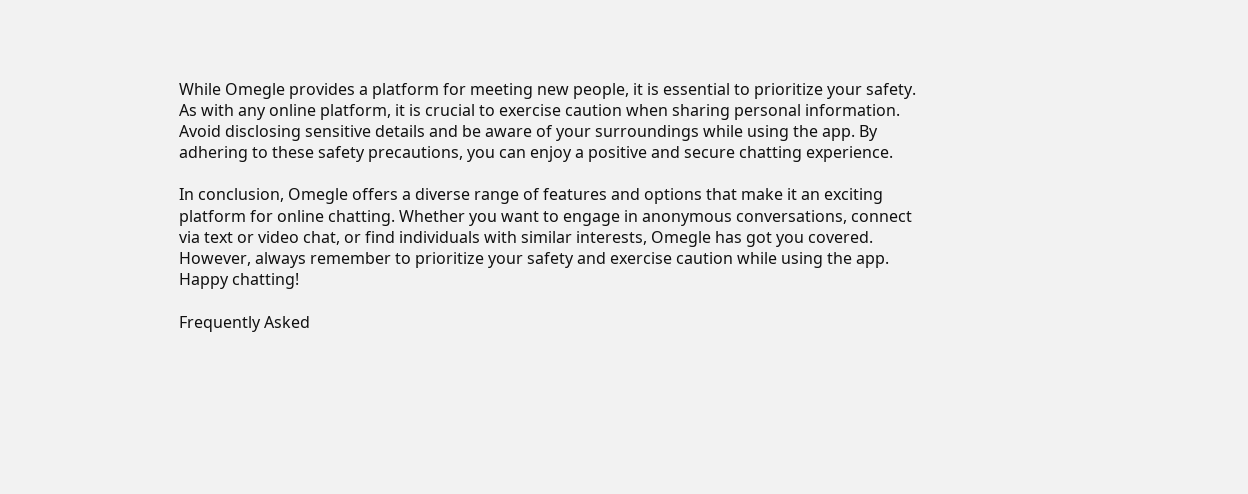While Omegle provides a platform for meeting new people, it is essential to prioritize your safety. As with any online platform, it is crucial to exercise caution when sharing personal information. Avoid disclosing sensitive details and be aware of your surroundings while using the app. By adhering to these safety precautions, you can enjoy a positive and secure chatting experience.

In conclusion, Omegle offers a diverse range of features and options that make it an exciting platform for online chatting. Whether you want to engage in anonymous conversations, connect via text or video chat, or find individuals with similar interests, Omegle has got you covered. However, always remember to prioritize your safety and exercise caution while using the app. Happy chatting!

Frequently Asked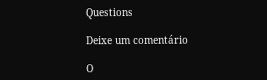Questions

Deixe um comentário

O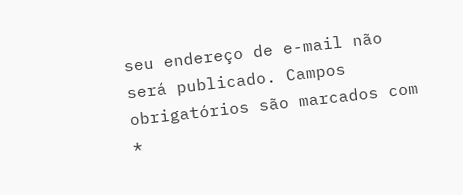seu endereço de e-mail não será publicado. Campos obrigatórios são marcados com *